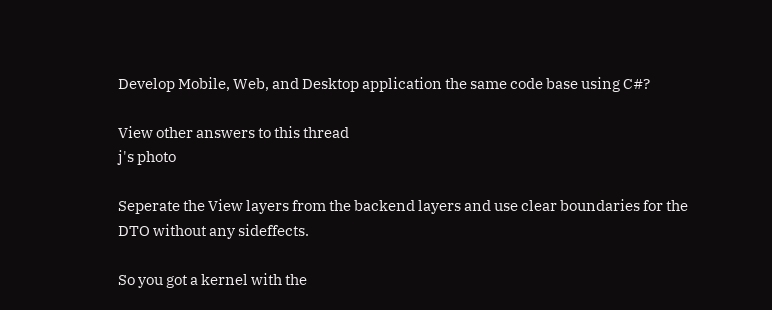Develop Mobile, Web, and Desktop application the same code base using C#?

View other answers to this thread
j's photo

Seperate the View layers from the backend layers and use clear boundaries for the DTO without any sideffects.

So you got a kernel with the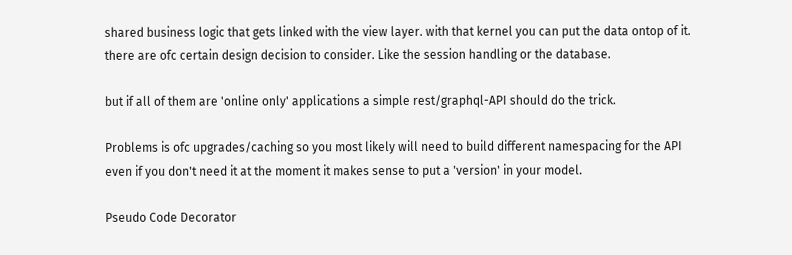shared business logic that gets linked with the view layer. with that kernel you can put the data ontop of it. there are ofc certain design decision to consider. Like the session handling or the database.

but if all of them are 'online only' applications a simple rest/graphql-API should do the trick.

Problems is ofc upgrades/caching so you most likely will need to build different namespacing for the API even if you don't need it at the moment it makes sense to put a 'version' in your model.

Pseudo Code Decorator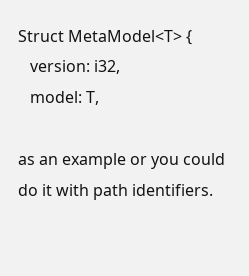Struct MetaModel<T> {
   version: i32,
   model: T,

as an example or you could do it with path identifiers.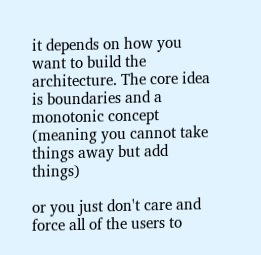it depends on how you want to build the architecture. The core idea is boundaries and a monotonic concept (meaning you cannot take things away but add things)

or you just don't care and force all of the users to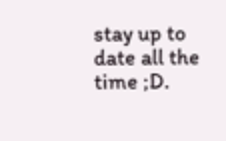stay up to date all the time ;D.